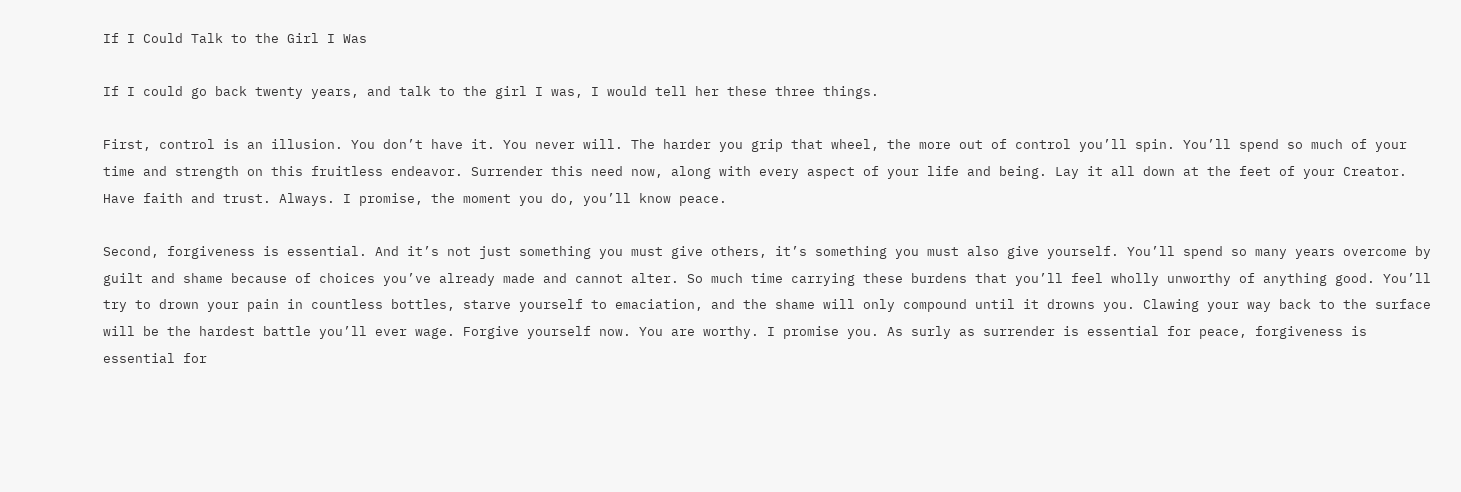If I Could Talk to the Girl I Was

If I could go back twenty years, and talk to the girl I was, I would tell her these three things.

First, control is an illusion. You don’t have it. You never will. The harder you grip that wheel, the more out of control you’ll spin. You’ll spend so much of your time and strength on this fruitless endeavor. Surrender this need now, along with every aspect of your life and being. Lay it all down at the feet of your Creator. Have faith and trust. Always. I promise, the moment you do, you’ll know peace.

Second, forgiveness is essential. And it’s not just something you must give others, it’s something you must also give yourself. You’ll spend so many years overcome by guilt and shame because of choices you’ve already made and cannot alter. So much time carrying these burdens that you’ll feel wholly unworthy of anything good. You’ll try to drown your pain in countless bottles, starve yourself to emaciation, and the shame will only compound until it drowns you. Clawing your way back to the surface will be the hardest battle you’ll ever wage. Forgive yourself now. You are worthy. I promise you. As surly as surrender is essential for peace, forgiveness is essential for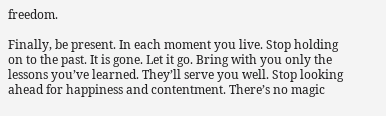freedom.

Finally, be present. In each moment you live. Stop holding on to the past. It is gone. Let it go. Bring with you only the lessons you’ve learned. They’ll serve you well. Stop looking ahead for happiness and contentment. There’s no magic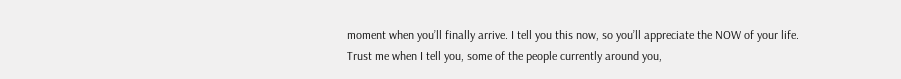moment when you’ll finally arrive. I tell you this now, so you’ll appreciate the NOW of your life. Trust me when I tell you, some of the people currently around you,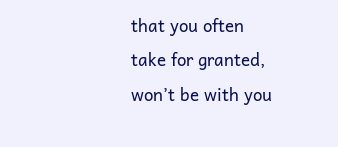that you often take for granted, won’t be with you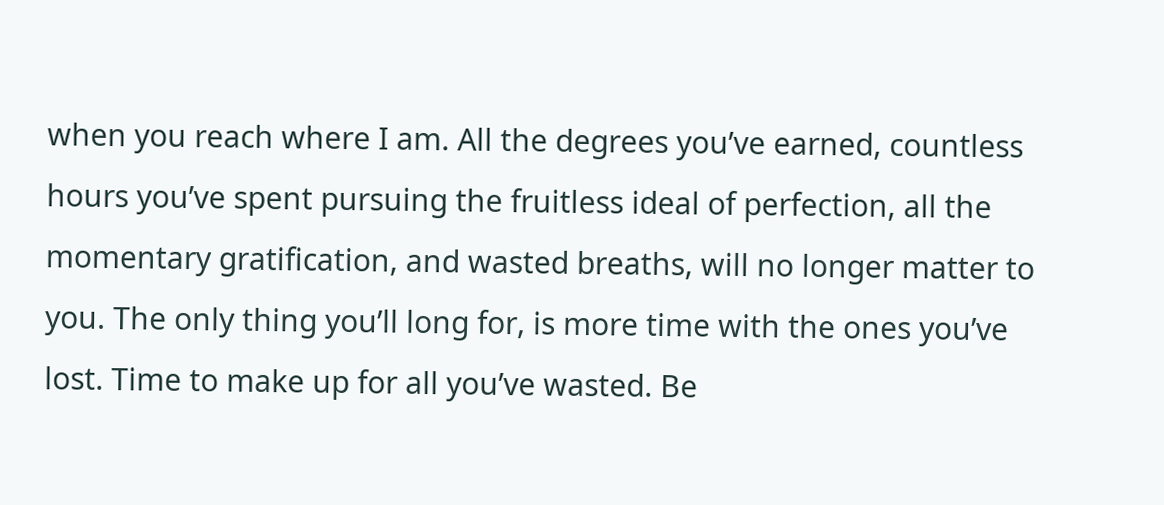when you reach where I am. All the degrees you’ve earned, countless hours you’ve spent pursuing the fruitless ideal of perfection, all the momentary gratification, and wasted breaths, will no longer matter to you. The only thing you’ll long for, is more time with the ones you’ve lost. Time to make up for all you’ve wasted. Be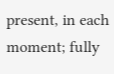present, in each moment; fully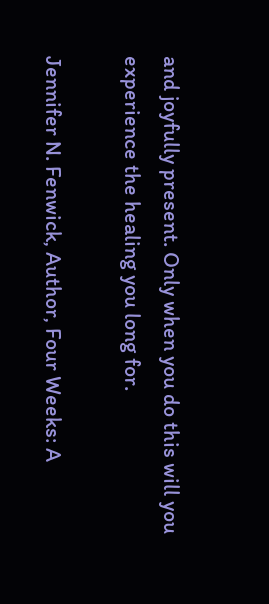and joyfully present. Only when you do this will you experience the healing you long for.

Jennifer N. Fenwick, Author, Four Weeks: A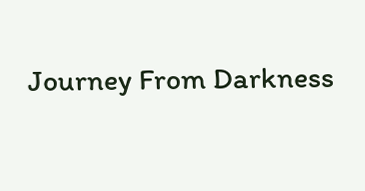Journey From Darkness